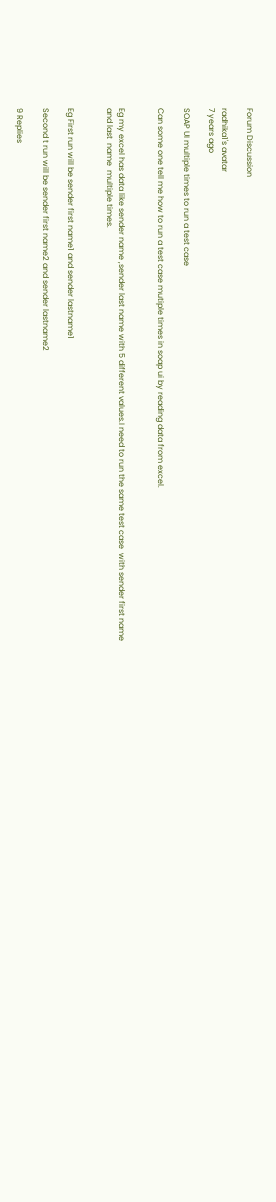Forum Discussion

radhika1's avatar
7 years ago

SOAP UI multiple times to run a test case

Can some one tell me how to run a test case mutiple times in soap ui by reading data from excel.


Eg my excel has data like sender name ,sender last name with 5 different values.I need to run the same test case  with sender first name and last  name  multiple times.


Eg First run will be sender first name1 and sender lastname1

Second t run will be sender first name2 and sender lastname2

9 Replies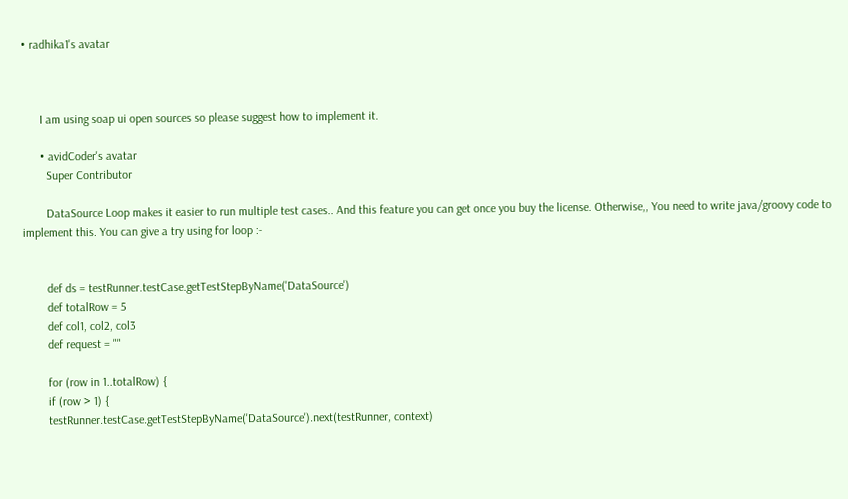• radhika1's avatar



      I am using soap ui open sources so please suggest how to implement it.

      • avidCoder's avatar
        Super Contributor

        DataSource Loop makes it easier to run multiple test cases.. And this feature you can get once you buy the license. Otherwise,, You need to write java/groovy code to implement this. You can give a try using for loop :-


        def ds = testRunner.testCase.getTestStepByName('DataSource')
        def totalRow = 5
        def col1, col2, col3
        def request = ""

        for (row in 1..totalRow) {
        if (row > 1) {
        testRunner.testCase.getTestStepByName('DataSource').next(testRunner, context)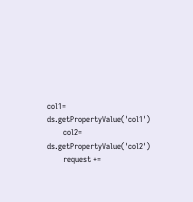col1= ds.getPropertyValue('col1')
        col2= ds.getPropertyValue('col2')
        request +=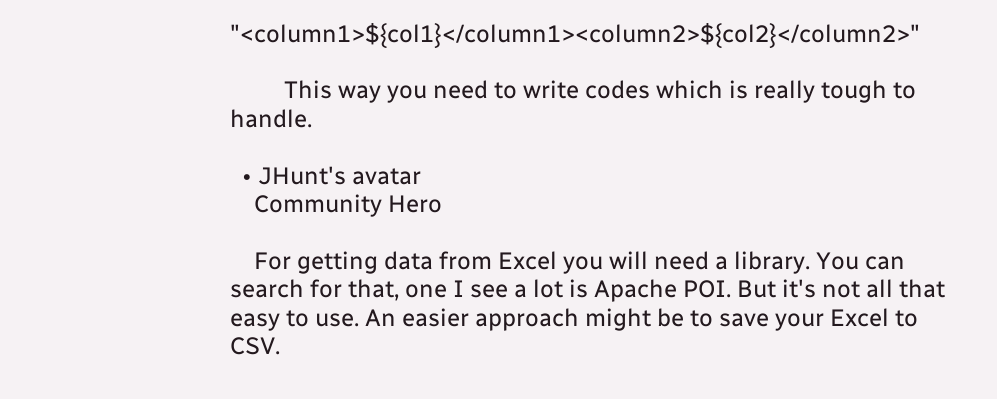"<column1>${col1}</column1><column2>${col2}</column2>"

         This way you need to write codes which is really tough to handle.

  • JHunt's avatar
    Community Hero

    For getting data from Excel you will need a library. You can search for that, one I see a lot is Apache POI. But it's not all that easy to use. An easier approach might be to save your Excel to CSV.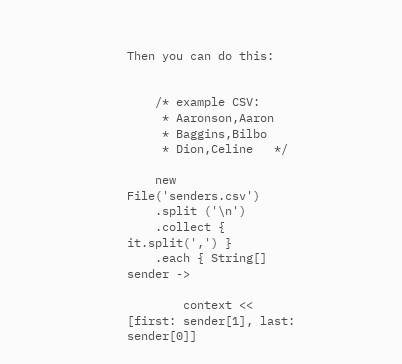Then you can do this:


    /* example CSV:
     * Aaronson,Aaron
     * Baggins,Bilbo
     * Dion,Celine   */

    new File('senders.csv')
    .split ('\n')
    .collect { it.split(',') }
    .each { String[] sender ->

        context << [first: sender[1], last: sender[0]]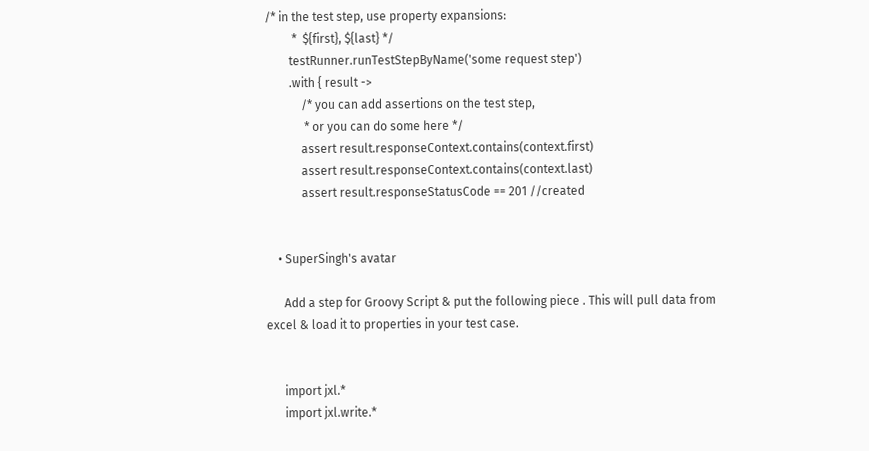/* in the test step, use property expansions:
         *  ${first}, ${last} */
        testRunner.runTestStepByName('some request step')
        .with { result ->
            /* you can add assertions on the test step,
             * or you can do some here */
            assert result.responseContext.contains(context.first)
            assert result.responseContext.contains(context.last)
            assert result.responseStatusCode == 201 //created


    • SuperSingh's avatar

      Add a step for Groovy Script & put the following piece . This will pull data from excel & load it to properties in your test case.


      import jxl.*
      import jxl.write.*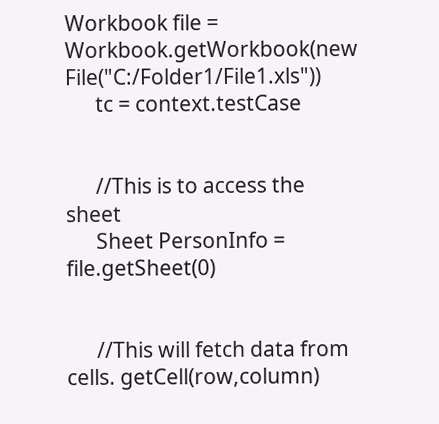Workbook file = Workbook.getWorkbook(new File("C:/Folder1/File1.xls"))
      tc = context.testCase


      //This is to access the sheet
      Sheet PersonInfo = file.getSheet(0)


      //This will fetch data from cells. getCell(row,column)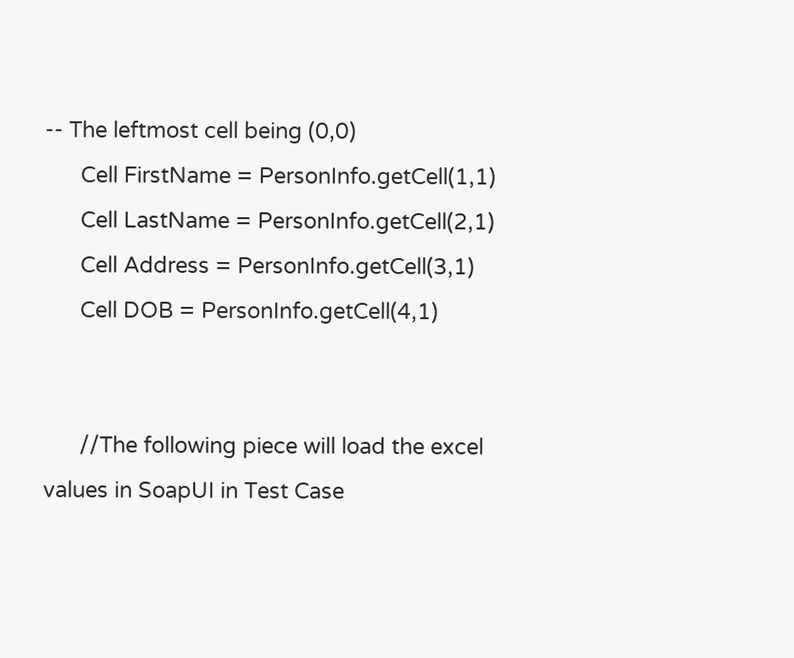-- The leftmost cell being (0,0)
      Cell FirstName = PersonInfo.getCell(1,1)
      Cell LastName = PersonInfo.getCell(2,1)
      Cell Address = PersonInfo.getCell(3,1)
      Cell DOB = PersonInfo.getCell(4,1)


      //The following piece will load the excel values in SoapUI in Test Case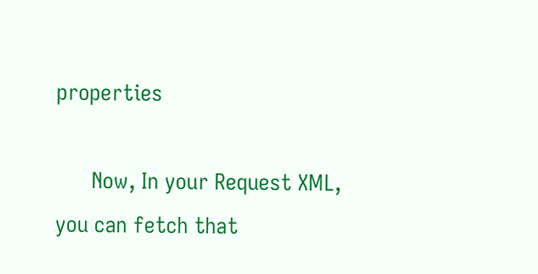properties

      Now, In your Request XML, you can fetch that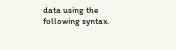data using the following syntax.